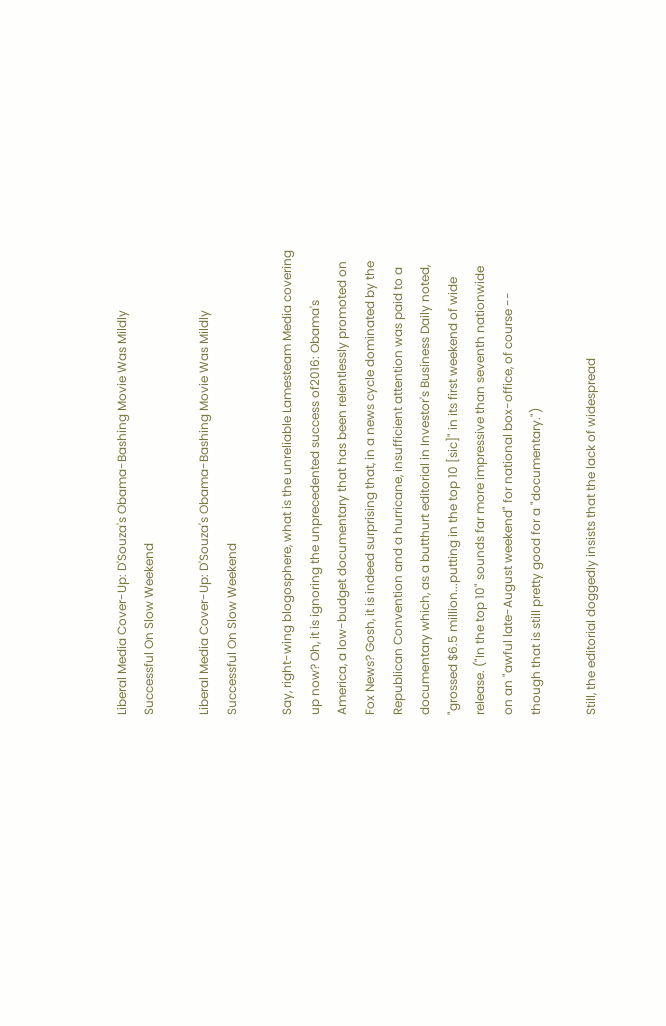Liberal Media Cover-Up: D'Souza's Obama-Bashing Movie Was Mildly Successful On Slow Weekend

Liberal Media Cover-Up: D'Souza's Obama-Bashing Movie Was Mildly Successful On Slow Weekend

Say, right-wing blogosphere, what is the unreliable Lamesteam Media covering up now? Oh, it is ignoring the unprecedented success of2016: Obama's America, a low-budget documentary that has been relentlessly promoted on Fox News? Gosh, it is indeed surprising that, in a news cycle dominated by the Republican Convention and a hurricane, insufficient attention was paid to a documentary which, as a butthurt editorial in Investor's Business Daily noted, "grossed $6.5 million...putting in the top 10 [sic]" in its first weekend of wide release. ("In the top 10" sounds far more impressive than seventh nationwide on an "awful late-August weekend" for national box-office, of course -- though that is still pretty good for a "documentary.")

Still, the editorial doggedly insists that the lack of widespread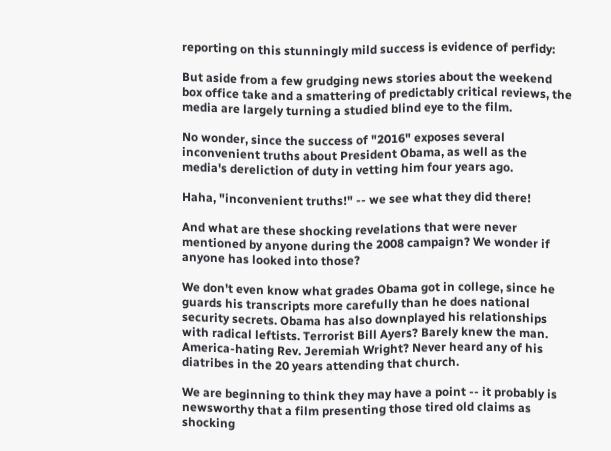reporting on this stunningly mild success is evidence of perfidy:

But aside from a few grudging news stories about the weekend box office take and a smattering of predictably critical reviews, the media are largely turning a studied blind eye to the film.

No wonder, since the success of "2016" exposes several inconvenient truths about President Obama, as well as the media's dereliction of duty in vetting him four years ago.

Haha, "inconvenient truths!" -- we see what they did there!

And what are these shocking revelations that were never mentioned by anyone during the 2008 campaign? We wonder if anyone has looked into those?

We don't even know what grades Obama got in college, since he guards his transcripts more carefully than he does national security secrets. Obama has also downplayed his relationships with radical leftists. Terrorist Bill Ayers? Barely knew the man. America-hating Rev. Jeremiah Wright? Never heard any of his diatribes in the 20 years attending that church.

We are beginning to think they may have a point -- it probably is newsworthy that a film presenting those tired old claims as shocking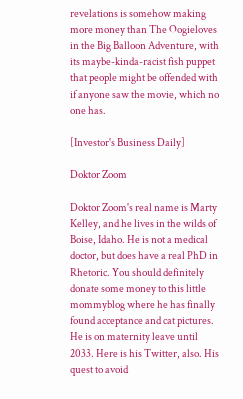revelations is somehow making more money than The Oogieloves in the Big Balloon Adventure, with its maybe-kinda-racist fish puppet that people might be offended with if anyone saw the movie, which no one has.

[Investor's Business Daily]

Doktor Zoom

Doktor Zoom's real name is Marty Kelley, and he lives in the wilds of Boise, Idaho. He is not a medical doctor, but does have a real PhD in Rhetoric. You should definitely donate some money to this little mommyblog where he has finally found acceptance and cat pictures. He is on maternity leave until 2033. Here is his Twitter, also. His quest to avoid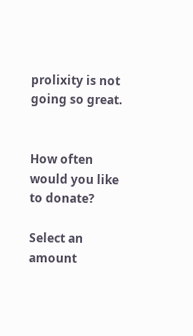prolixity is not going so great.


How often would you like to donate?

Select an amount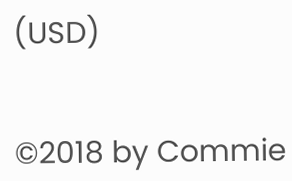(USD)


©2018 by Commie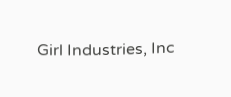Girl Industries, Inc